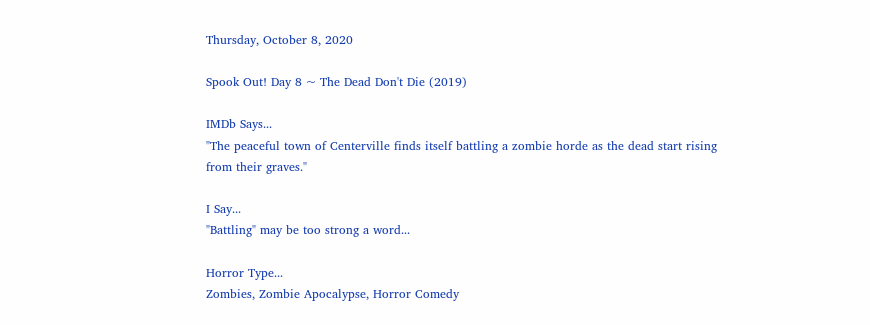Thursday, October 8, 2020

Spook Out! Day 8 ~ The Dead Don't Die (2019)

IMDb Says...
"The peaceful town of Centerville finds itself battling a zombie horde as the dead start rising from their graves."

I Say...
"Battling" may be too strong a word...

Horror Type...
Zombies, Zombie Apocalypse, Horror Comedy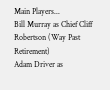Main Players...
Bill Murray as Chief Cliff Robertson (Way Past Retirement)
Adam Driver as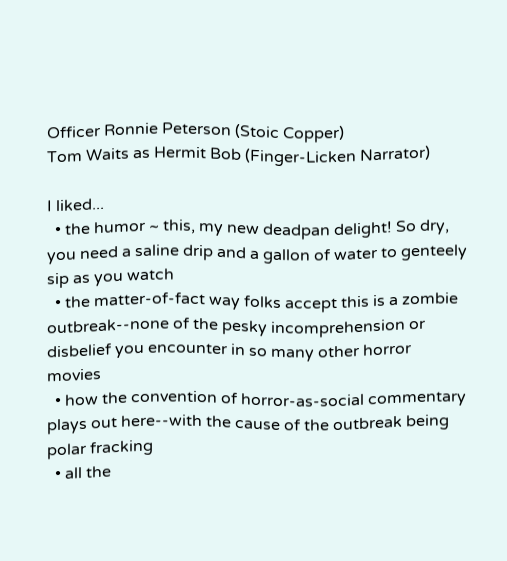Officer Ronnie Peterson (Stoic Copper)
Tom Waits as Hermit Bob (Finger-Licken Narrator)

I liked...
  • the humor ~ this, my new deadpan delight! So dry, you need a saline drip and a gallon of water to genteely sip as you watch
  • the matter-of-fact way folks accept this is a zombie outbreak--none of the pesky incomprehension or disbelief you encounter in so many other horror movies
  • how the convention of horror-as-social commentary plays out here--with the cause of the outbreak being polar fracking
  • all the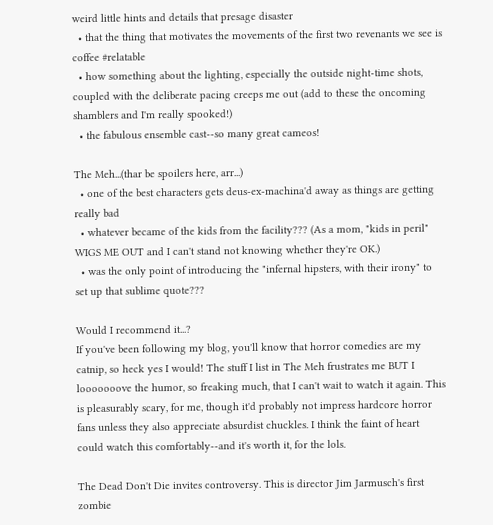weird little hints and details that presage disaster
  • that the thing that motivates the movements of the first two revenants we see is coffee #relatable
  • how something about the lighting, especially the outside night-time shots, coupled with the deliberate pacing creeps me out (add to these the oncoming shamblers and I'm really spooked!)
  • the fabulous ensemble cast--so many great cameos!

The Meh...(thar be spoilers here, arr...)
  • one of the best characters gets deus-ex-machina'd away as things are getting really bad
  • whatever became of the kids from the facility??? (As a mom, "kids in peril" WIGS ME OUT and I can't stand not knowing whether they're OK.)
  • was the only point of introducing the "infernal hipsters, with their irony" to set up that sublime quote???

Would I recommend it...?
If you've been following my blog, you'll know that horror comedies are my catnip, so heck yes I would! The stuff I list in The Meh frustrates me BUT I looooooove the humor, so freaking much, that I can't wait to watch it again. This is pleasurably scary, for me, though it'd probably not impress hardcore horror fans unless they also appreciate absurdist chuckles. I think the faint of heart could watch this comfortably--and it's worth it, for the lols.

The Dead Don't Die invites controversy. This is director Jim Jarmusch's first zombie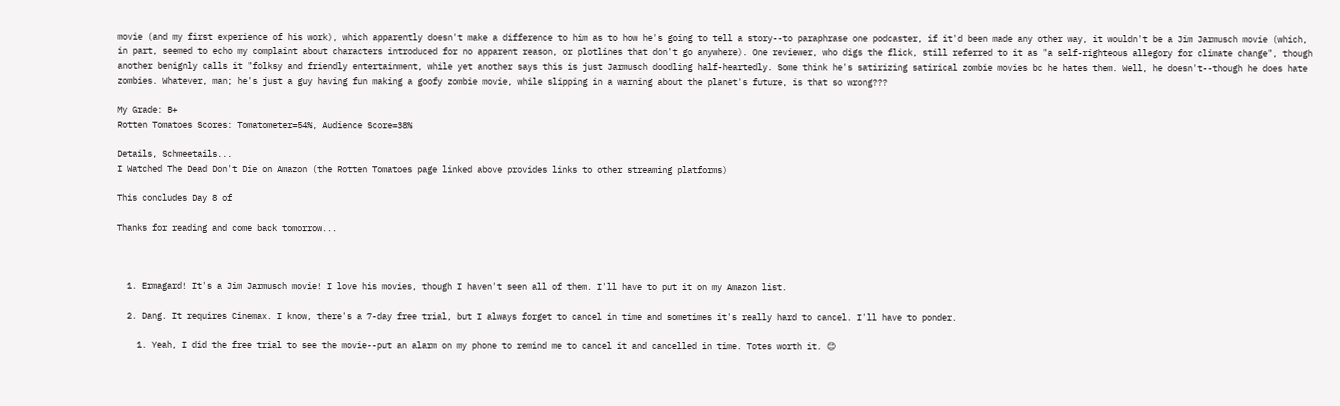movie (and my first experience of his work), which apparently doesn't make a difference to him as to how he's going to tell a story--to paraphrase one podcaster, if it'd been made any other way, it wouldn't be a Jim Jarmusch movie (which, in part, seemed to echo my complaint about characters introduced for no apparent reason, or plotlines that don't go anywhere). One reviewer, who digs the flick, still referred to it as "a self-righteous allegory for climate change", though another benignly calls it "folksy and friendly entertainment, while yet another says this is just Jarmusch doodling half-heartedly. Some think he's satirizing satirical zombie movies bc he hates them. Well, he doesn't--though he does hate zombies. Whatever, man; he's just a guy having fun making a goofy zombie movie, while slipping in a warning about the planet's future, is that so wrong???

My Grade: B+
Rotten Tomatoes Scores: Tomatometer=54%, Audience Score=38%

Details, Schmeetails...
I Watched The Dead Don't Die on Amazon (the Rotten Tomatoes page linked above provides links to other streaming platforms)

This concludes Day 8 of

Thanks for reading and come back tomorrow...



  1. Ermagard! It's a Jim Jarmusch movie! I love his movies, though I haven't seen all of them. I'll have to put it on my Amazon list.

  2. Dang. It requires Cinemax. I know, there's a 7-day free trial, but I always forget to cancel in time and sometimes it's really hard to cancel. I'll have to ponder.

    1. Yeah, I did the free trial to see the movie--put an alarm on my phone to remind me to cancel it and cancelled in time. Totes worth it. 😊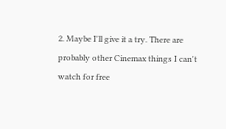2. Maybe I'll give it a try. There are probably other Cinemax things I can't watch for free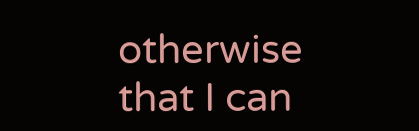otherwise that I can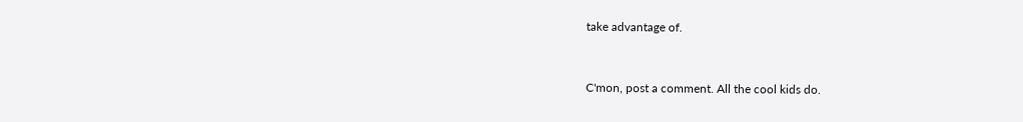take advantage of.


C'mon, post a comment. All the cool kids do.